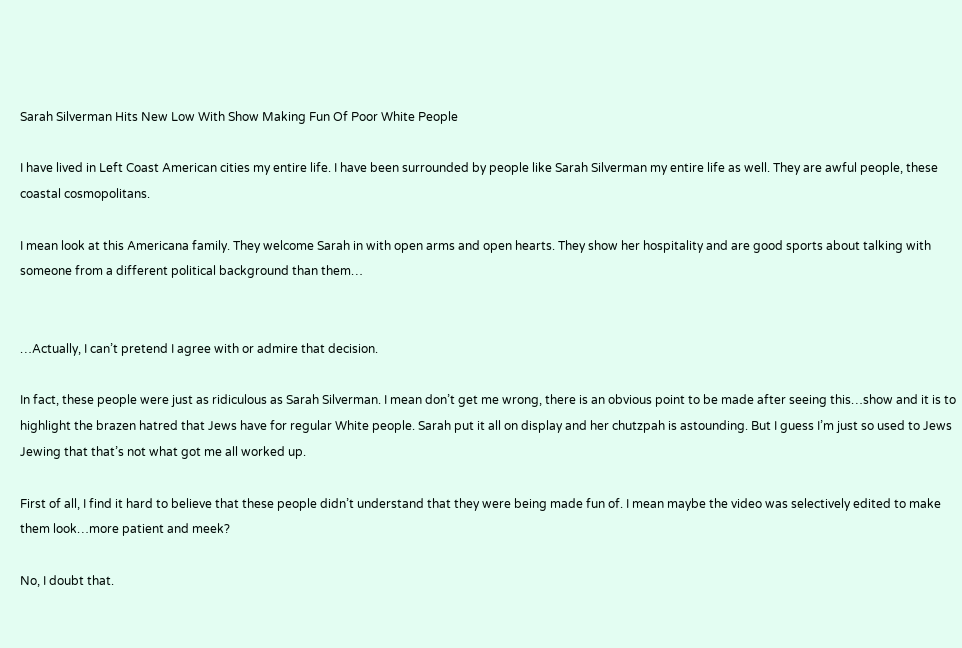Sarah Silverman Hits New Low With Show Making Fun Of Poor White People

I have lived in Left Coast American cities my entire life. I have been surrounded by people like Sarah Silverman my entire life as well. They are awful people, these coastal cosmopolitans.

I mean look at this Americana family. They welcome Sarah in with open arms and open hearts. They show her hospitality and are good sports about talking with someone from a different political background than them…


…Actually, I can’t pretend I agree with or admire that decision.

In fact, these people were just as ridiculous as Sarah Silverman. I mean don’t get me wrong, there is an obvious point to be made after seeing this…show and it is to highlight the brazen hatred that Jews have for regular White people. Sarah put it all on display and her chutzpah is astounding. But I guess I’m just so used to Jews Jewing that that’s not what got me all worked up.

First of all, I find it hard to believe that these people didn’t understand that they were being made fun of. I mean maybe the video was selectively edited to make them look…more patient and meek?

No, I doubt that.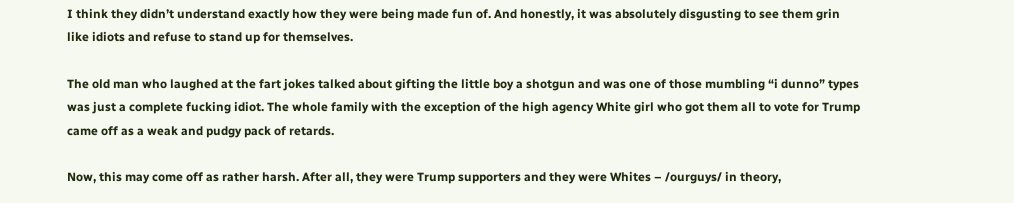I think they didn’t understand exactly how they were being made fun of. And honestly, it was absolutely disgusting to see them grin like idiots and refuse to stand up for themselves.

The old man who laughed at the fart jokes talked about gifting the little boy a shotgun and was one of those mumbling “i dunno” types was just a complete fucking idiot. The whole family with the exception of the high agency White girl who got them all to vote for Trump came off as a weak and pudgy pack of retards.

Now, this may come off as rather harsh. After all, they were Trump supporters and they were Whites – /ourguys/ in theory,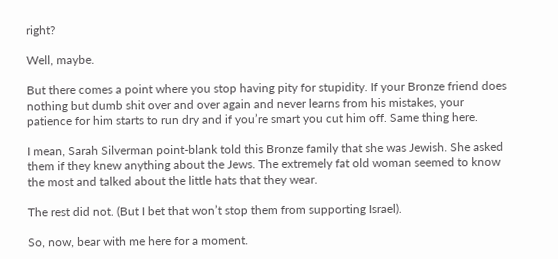right?

Well, maybe.

But there comes a point where you stop having pity for stupidity. If your Bronze friend does nothing but dumb shit over and over again and never learns from his mistakes, your patience for him starts to run dry and if you’re smart you cut him off. Same thing here.

I mean, Sarah Silverman point-blank told this Bronze family that she was Jewish. She asked them if they knew anything about the Jews. The extremely fat old woman seemed to know the most and talked about the little hats that they wear.

The rest did not. (But I bet that won’t stop them from supporting Israel).

So, now, bear with me here for a moment.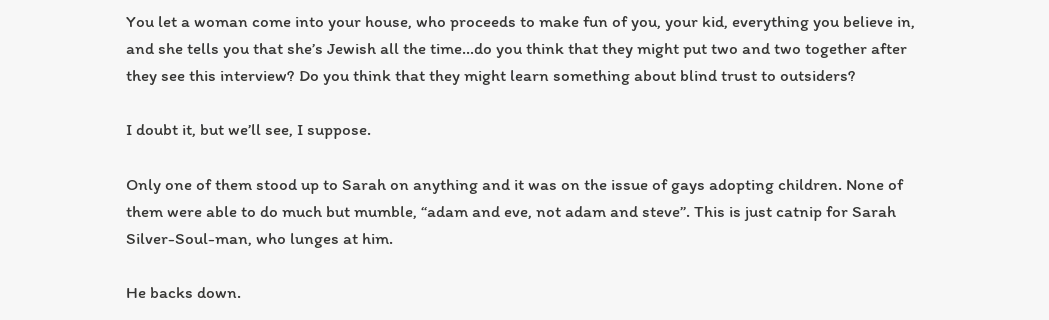You let a woman come into your house, who proceeds to make fun of you, your kid, everything you believe in, and she tells you that she’s Jewish all the time…do you think that they might put two and two together after they see this interview? Do you think that they might learn something about blind trust to outsiders?

I doubt it, but we’ll see, I suppose.

Only one of them stood up to Sarah on anything and it was on the issue of gays adopting children. None of them were able to do much but mumble, “adam and eve, not adam and steve”. This is just catnip for Sarah Silver-Soul-man, who lunges at him.

He backs down.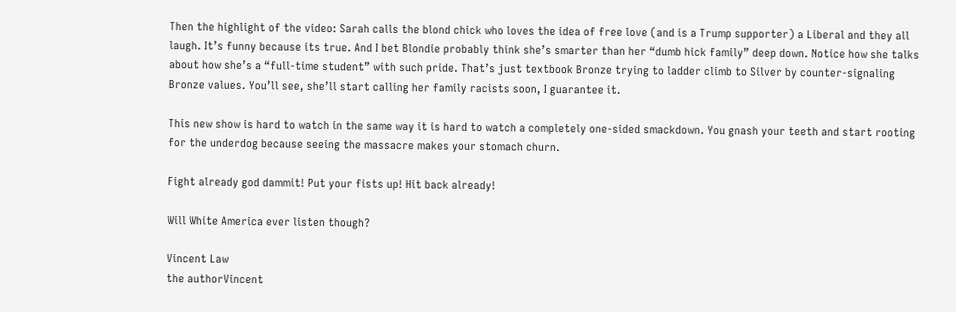Then the highlight of the video: Sarah calls the blond chick who loves the idea of free love (and is a Trump supporter) a Liberal and they all laugh. It’s funny because its true. And I bet Blondie probably think she’s smarter than her “dumb hick family” deep down. Notice how she talks about how she’s a “full-time student” with such pride. That’s just textbook Bronze trying to ladder climb to Silver by counter-signaling Bronze values. You’ll see, she’ll start calling her family racists soon, I guarantee it.

This new show is hard to watch in the same way it is hard to watch a completely one-sided smackdown. You gnash your teeth and start rooting for the underdog because seeing the massacre makes your stomach churn.

Fight already god dammit! Put your fists up! Hit back already!

Will White America ever listen though?

Vincent Law
the authorVincent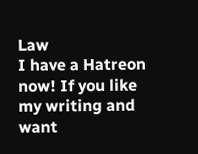Law
I have a Hatreon now! If you like my writing and want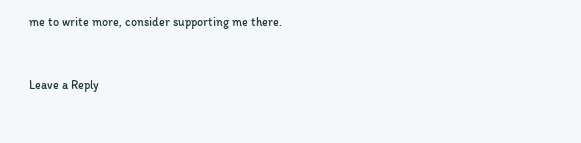me to write more, consider supporting me there.


Leave a Reply